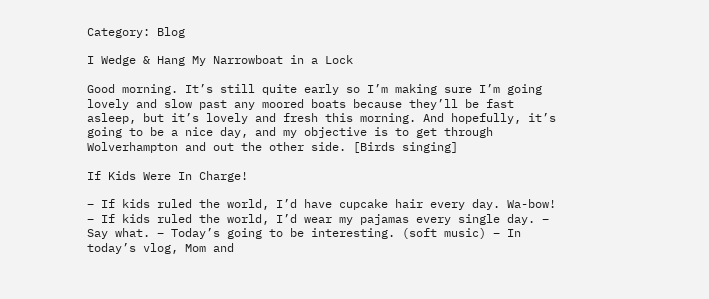Category: Blog

I Wedge & Hang My Narrowboat in a Lock

Good morning. It’s still quite early so I’m making sure I’m going lovely and slow past any moored boats because they’ll be fast asleep, but it’s lovely and fresh this morning. And hopefully, it’s going to be a nice day, and my objective is to get through Wolverhampton and out the other side. [Birds singing]

If Kids Were In Charge!

– If kids ruled the world, I’d have cupcake hair every day. Wa-bow! – If kids ruled the world, I’d wear my pajamas every single day. – Say what. – Today’s going to be interesting. (soft music) – In today’s vlog, Mom and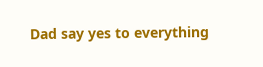Dad say yes to everything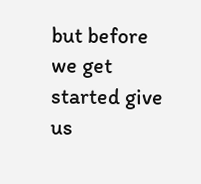but before we get started give us